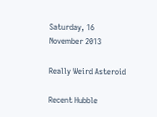Saturday, 16 November 2013

Really Weird Asteroid

Recent Hubble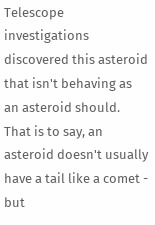Telescope investigations discovered this asteroid that isn't behaving as an asteroid should. That is to say, an asteroid doesn't usually have a tail like a comet - but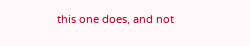this one does, and not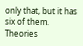only that, but it has six of them. Theories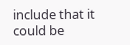include that it could be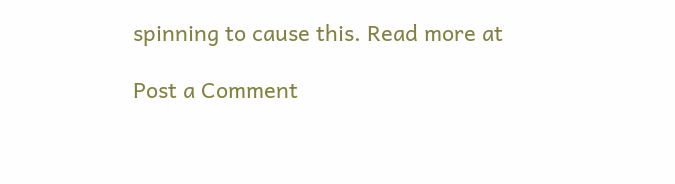spinning to cause this. Read more at

Post a Comment